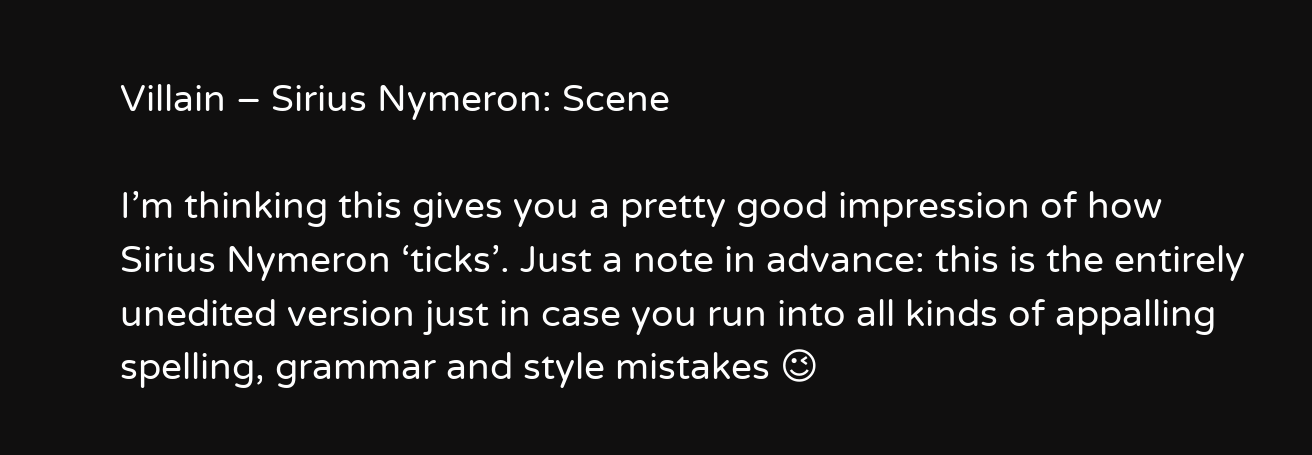Villain – Sirius Nymeron: Scene

I’m thinking this gives you a pretty good impression of how Sirius Nymeron ‘ticks’. Just a note in advance: this is the entirely unedited version just in case you run into all kinds of appalling spelling, grammar and style mistakes 😉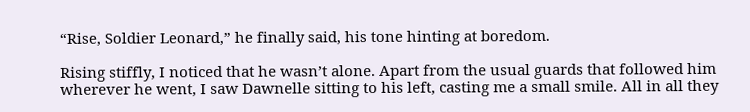“Rise, Soldier Leonard,” he finally said, his tone hinting at boredom.

Rising stiffly, I noticed that he wasn’t alone. Apart from the usual guards that followed him wherever he went, I saw Dawnelle sitting to his left, casting me a small smile. All in all they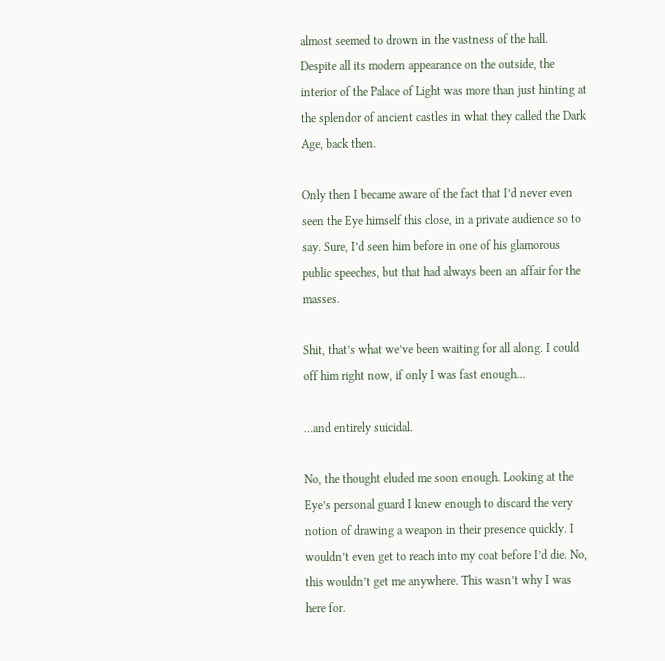almost seemed to drown in the vastness of the hall. Despite all its modern appearance on the outside, the interior of the Palace of Light was more than just hinting at the splendor of ancient castles in what they called the Dark Age, back then.

Only then I became aware of the fact that I’d never even seen the Eye himself this close, in a private audience so to say. Sure, I’d seen him before in one of his glamorous public speeches, but that had always been an affair for the masses.

Shit, that’s what we’ve been waiting for all along. I could off him right now, if only I was fast enough…

…and entirely suicidal.

No, the thought eluded me soon enough. Looking at the Eye’s personal guard I knew enough to discard the very notion of drawing a weapon in their presence quickly. I wouldn’t even get to reach into my coat before I’d die. No, this wouldn’t get me anywhere. This wasn’t why I was here for.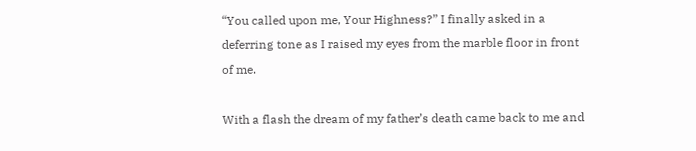“You called upon me, Your Highness?” I finally asked in a deferring tone as I raised my eyes from the marble floor in front of me.

With a flash the dream of my father’s death came back to me and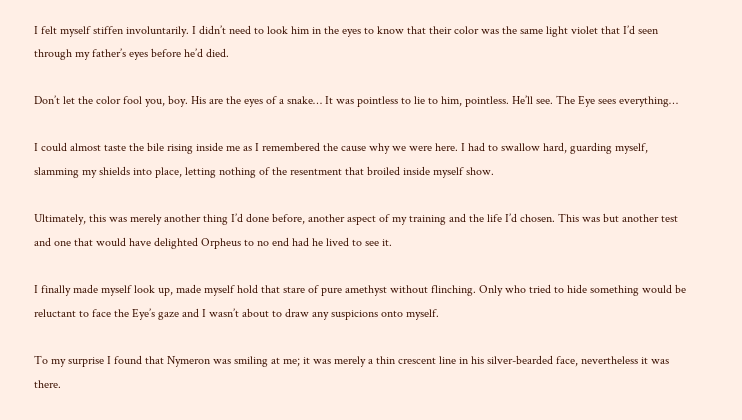I felt myself stiffen involuntarily. I didn’t need to look him in the eyes to know that their color was the same light violet that I’d seen through my father’s eyes before he’d died.

Don’t let the color fool you, boy. His are the eyes of a snake… It was pointless to lie to him, pointless. He’ll see. The Eye sees everything…

I could almost taste the bile rising inside me as I remembered the cause why we were here. I had to swallow hard, guarding myself, slamming my shields into place, letting nothing of the resentment that broiled inside myself show.

Ultimately, this was merely another thing I’d done before, another aspect of my training and the life I’d chosen. This was but another test and one that would have delighted Orpheus to no end had he lived to see it.

I finally made myself look up, made myself hold that stare of pure amethyst without flinching. Only who tried to hide something would be reluctant to face the Eye’s gaze and I wasn’t about to draw any suspicions onto myself.

To my surprise I found that Nymeron was smiling at me; it was merely a thin crescent line in his silver-bearded face, nevertheless it was there.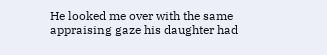He looked me over with the same appraising gaze his daughter had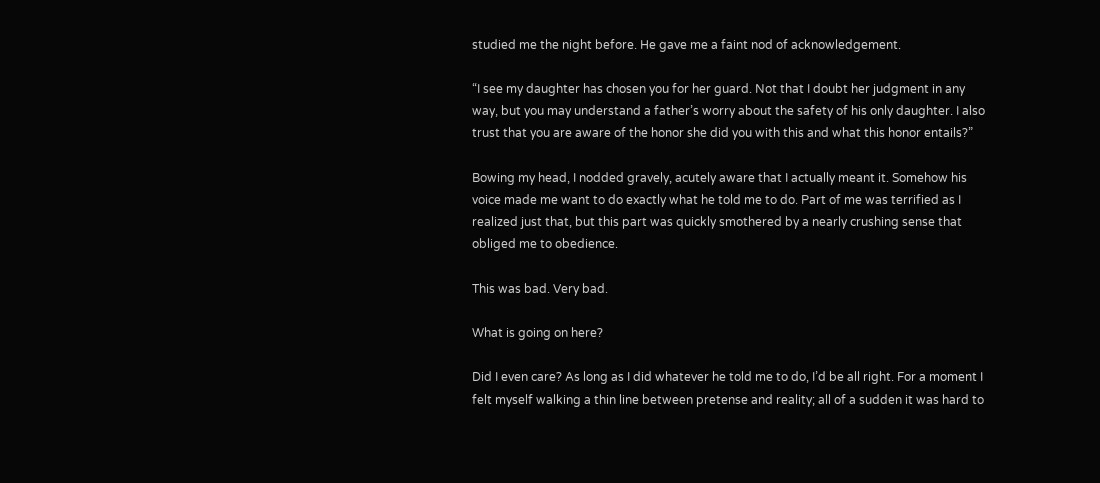studied me the night before. He gave me a faint nod of acknowledgement.

“I see my daughter has chosen you for her guard. Not that I doubt her judgment in any way, but you may understand a father’s worry about the safety of his only daughter. I also trust that you are aware of the honor she did you with this and what this honor entails?”

Bowing my head, I nodded gravely, acutely aware that I actually meant it. Somehow his voice made me want to do exactly what he told me to do. Part of me was terrified as I realized just that, but this part was quickly smothered by a nearly crushing sense that obliged me to obedience.

This was bad. Very bad.

What is going on here?

Did I even care? As long as I did whatever he told me to do, I’d be all right. For a moment I felt myself walking a thin line between pretense and reality; all of a sudden it was hard to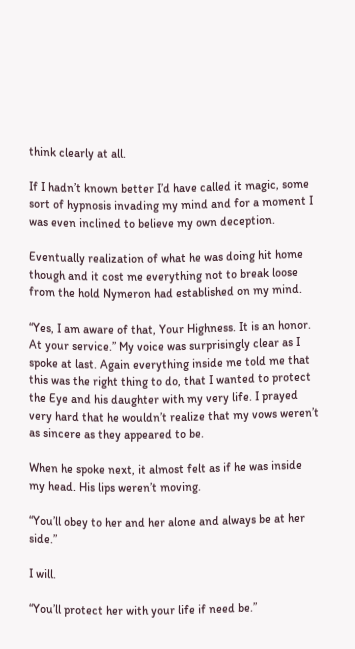think clearly at all.

If I hadn’t known better I’d have called it magic, some sort of hypnosis invading my mind and for a moment I was even inclined to believe my own deception.

Eventually realization of what he was doing hit home though and it cost me everything not to break loose from the hold Nymeron had established on my mind.

“Yes, I am aware of that, Your Highness. It is an honor. At your service.” My voice was surprisingly clear as I spoke at last. Again everything inside me told me that this was the right thing to do, that I wanted to protect the Eye and his daughter with my very life. I prayed very hard that he wouldn’t realize that my vows weren’t as sincere as they appeared to be.

When he spoke next, it almost felt as if he was inside my head. His lips weren’t moving.

“You’ll obey to her and her alone and always be at her side.”

I will.

“You’ll protect her with your life if need be.”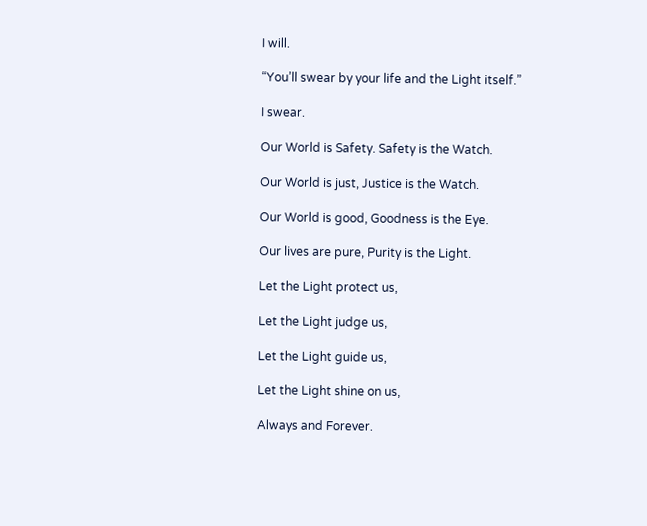I will.

“You’ll swear by your life and the Light itself.”

I swear.

Our World is Safety. Safety is the Watch.

Our World is just, Justice is the Watch.

Our World is good, Goodness is the Eye.

Our lives are pure, Purity is the Light.

Let the Light protect us,

Let the Light judge us,

Let the Light guide us,

Let the Light shine on us,

Always and Forever.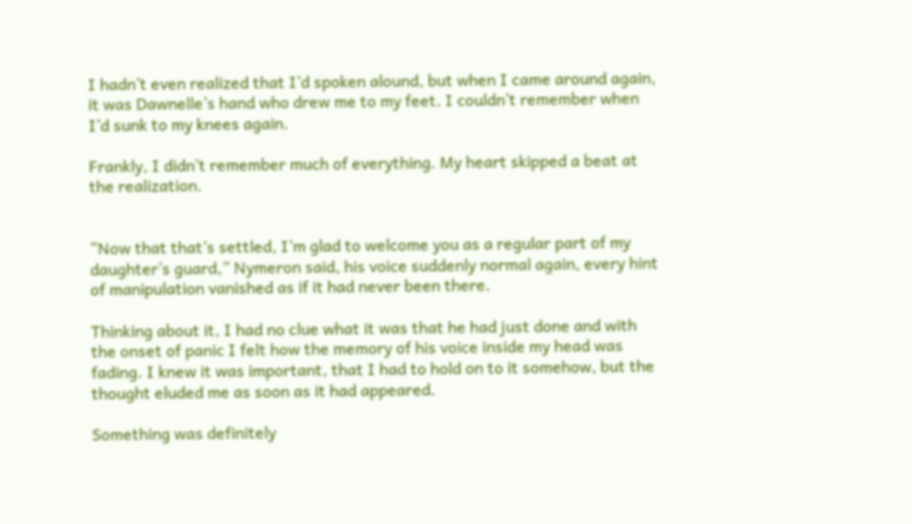I hadn’t even realized that I’d spoken alound, but when I came around again, it was Dawnelle’s hand who drew me to my feet. I couldn’t remember when I’d sunk to my knees again.

Frankly, I didn’t remember much of everything. My heart skipped a beat at the realization.


“Now that that’s settled, I’m glad to welcome you as a regular part of my daughter’s guard,” Nymeron said, his voice suddenly normal again, every hint of manipulation vanished as if it had never been there.

Thinking about it, I had no clue what it was that he had just done and with the onset of panic I felt how the memory of his voice inside my head was fading. I knew it was important, that I had to hold on to it somehow, but the thought eluded me as soon as it had appeared.

Something was definitely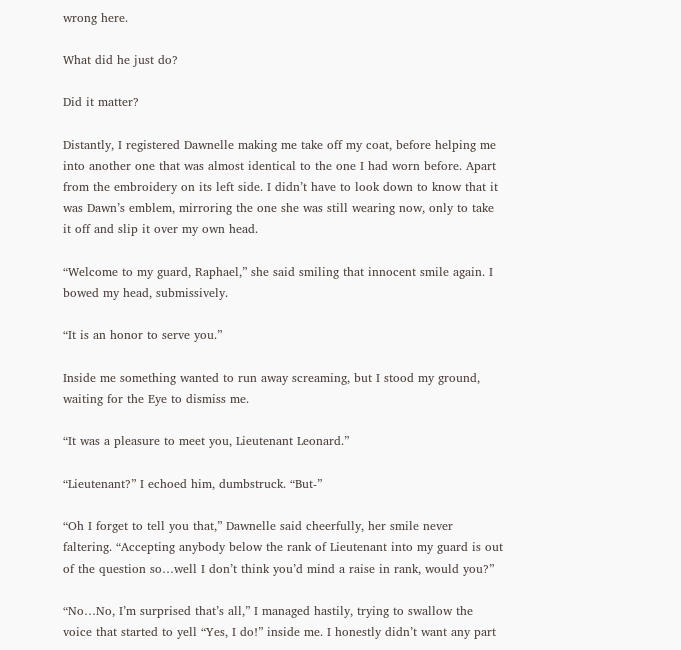wrong here.

What did he just do?

Did it matter?

Distantly, I registered Dawnelle making me take off my coat, before helping me into another one that was almost identical to the one I had worn before. Apart from the embroidery on its left side. I didn’t have to look down to know that it was Dawn’s emblem, mirroring the one she was still wearing now, only to take it off and slip it over my own head.

“Welcome to my guard, Raphael,” she said smiling that innocent smile again. I bowed my head, submissively.

“It is an honor to serve you.”

Inside me something wanted to run away screaming, but I stood my ground, waiting for the Eye to dismiss me.

“It was a pleasure to meet you, Lieutenant Leonard.”

“Lieutenant?” I echoed him, dumbstruck. “But-”

“Oh I forget to tell you that,” Dawnelle said cheerfully, her smile never faltering. “Accepting anybody below the rank of Lieutenant into my guard is out of the question so…well I don’t think you’d mind a raise in rank, would you?”

“No…No, I’m surprised that’s all,” I managed hastily, trying to swallow the voice that started to yell “Yes, I do!” inside me. I honestly didn’t want any part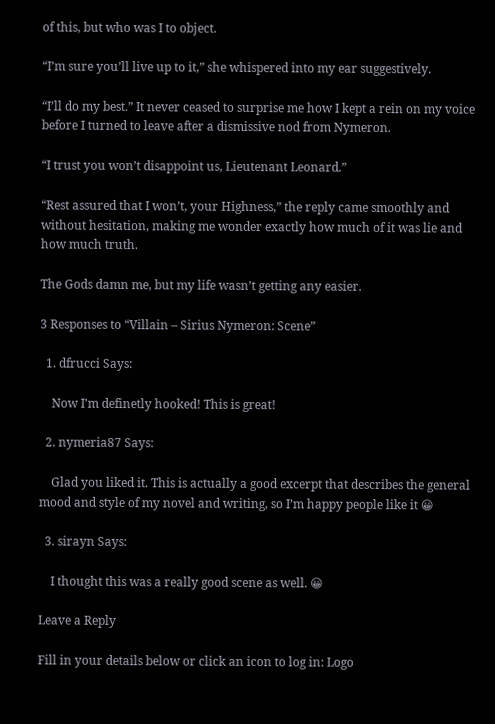of this, but who was I to object.

“I’m sure you’ll live up to it,” she whispered into my ear suggestively.

“I’ll do my best.” It never ceased to surprise me how I kept a rein on my voice before I turned to leave after a dismissive nod from Nymeron.

“I trust you won’t disappoint us, Lieutenant Leonard.”

“Rest assured that I won’t, your Highness,” the reply came smoothly and without hesitation, making me wonder exactly how much of it was lie and how much truth.

The Gods damn me, but my life wasn’t getting any easier.

3 Responses to “Villain – Sirius Nymeron: Scene”

  1. dfrucci Says:

    Now I’m definetly hooked! This is great!

  2. nymeria87 Says:

    Glad you liked it. This is actually a good excerpt that describes the general mood and style of my novel and writing, so I’m happy people like it 😀

  3. sirayn Says:

    I thought this was a really good scene as well. 😀

Leave a Reply

Fill in your details below or click an icon to log in: Logo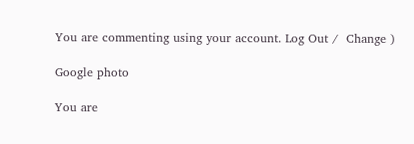You are commenting using your account. Log Out /  Change )

Google photo

You are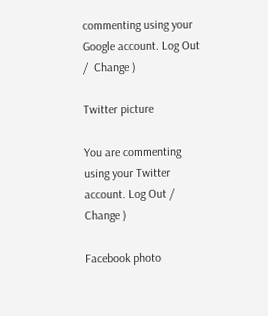commenting using your Google account. Log Out /  Change )

Twitter picture

You are commenting using your Twitter account. Log Out /  Change )

Facebook photo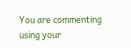You are commenting using your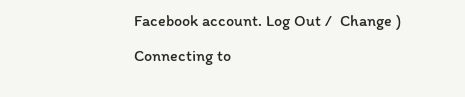Facebook account. Log Out /  Change )

Connecting to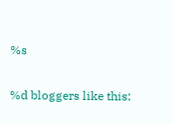%s

%d bloggers like this: